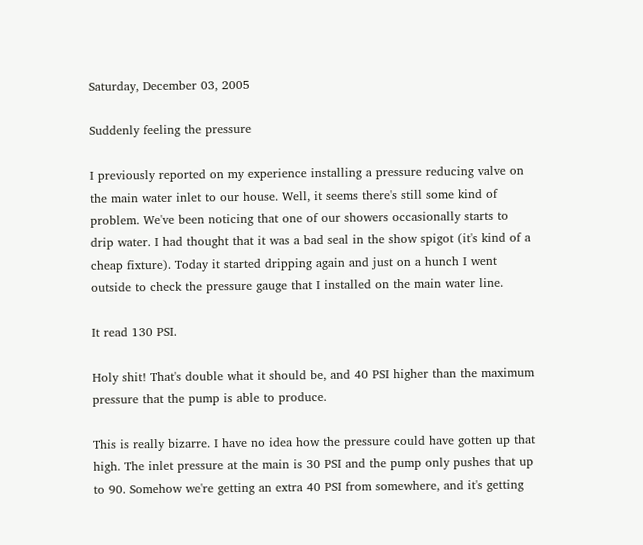Saturday, December 03, 2005

Suddenly feeling the pressure

I previously reported on my experience installing a pressure reducing valve on the main water inlet to our house. Well, it seems there's still some kind of problem. We've been noticing that one of our showers occasionally starts to drip water. I had thought that it was a bad seal in the show spigot (it's kind of a cheap fixture). Today it started dripping again and just on a hunch I went outside to check the pressure gauge that I installed on the main water line.

It read 130 PSI.

Holy shit! That's double what it should be, and 40 PSI higher than the maximum pressure that the pump is able to produce.

This is really bizarre. I have no idea how the pressure could have gotten up that high. The inlet pressure at the main is 30 PSI and the pump only pushes that up to 90. Somehow we're getting an extra 40 PSI from somewhere, and it's getting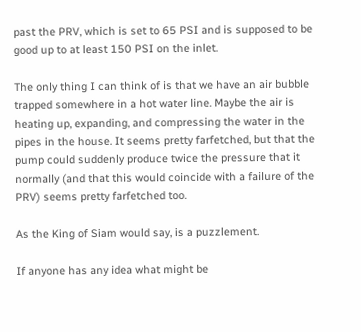past the PRV, which is set to 65 PSI and is supposed to be good up to at least 150 PSI on the inlet.

The only thing I can think of is that we have an air bubble trapped somewhere in a hot water line. Maybe the air is heating up, expanding, and compressing the water in the pipes in the house. It seems pretty farfetched, but that the pump could suddenly produce twice the pressure that it normally (and that this would coincide with a failure of the PRV) seems pretty farfetched too.

As the King of Siam would say, is a puzzlement.

If anyone has any idea what might be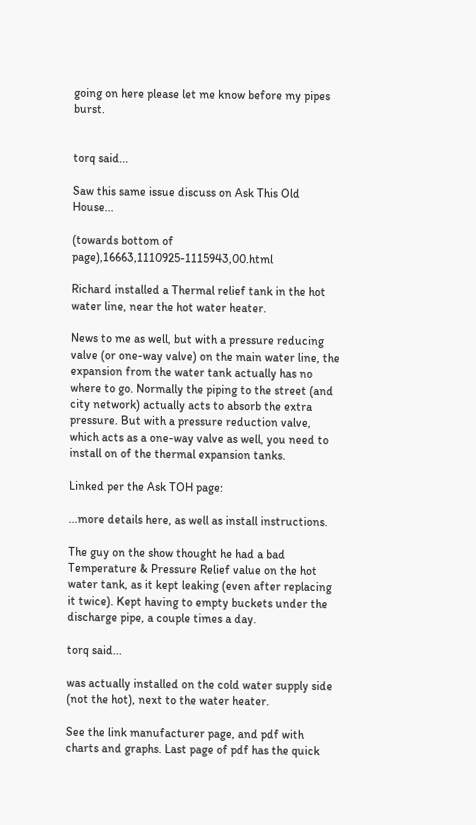going on here please let me know before my pipes burst.


torq said...

Saw this same issue discuss on Ask This Old House...

(towards bottom of page),16663,1110925-1115943,00.html

Richard installed a Thermal relief tank in the hot water line, near the hot water heater.

News to me as well, but with a pressure reducing valve (or one-way valve) on the main water line, the expansion from the water tank actually has no where to go. Normally the piping to the street (and city network) actually acts to absorb the extra pressure. But with a pressure reduction valve, which acts as a one-way valve as well, you need to install on of the thermal expansion tanks.

Linked per the Ask TOH page:

...more details here, as well as install instructions.

The guy on the show thought he had a bad Temperature & Pressure Relief value on the hot water tank, as it kept leaking (even after replacing it twice). Kept having to empty buckets under the discharge pipe, a couple times a day.

torq said...

was actually installed on the cold water supply side (not the hot), next to the water heater.

See the link manufacturer page, and pdf with charts and graphs. Last page of pdf has the quick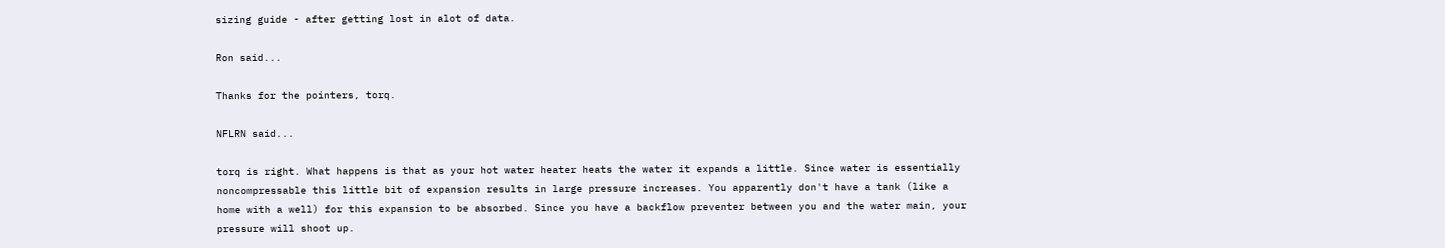sizing guide - after getting lost in alot of data.

Ron said...

Thanks for the pointers, torq.

NFLRN said...

torq is right. What happens is that as your hot water heater heats the water it expands a little. Since water is essentially noncompressable this little bit of expansion results in large pressure increases. You apparently don't have a tank (like a home with a well) for this expansion to be absorbed. Since you have a backflow preventer between you and the water main, your pressure will shoot up.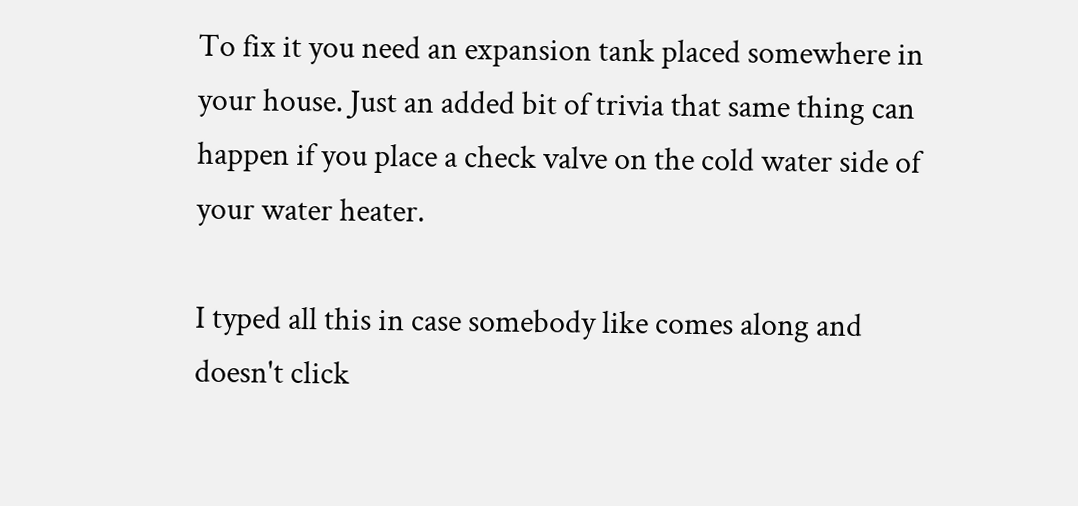To fix it you need an expansion tank placed somewhere in your house. Just an added bit of trivia that same thing can happen if you place a check valve on the cold water side of your water heater.

I typed all this in case somebody like comes along and doesn't click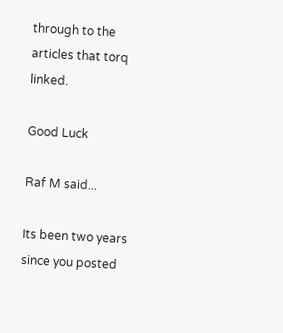through to the articles that torq linked.

Good Luck

Raf M said...

Its been two years since you posted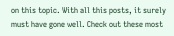on this topic. With all this posts, it surely must have gone well. Check out these most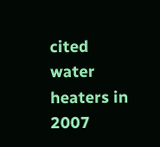cited water heaters in 2007